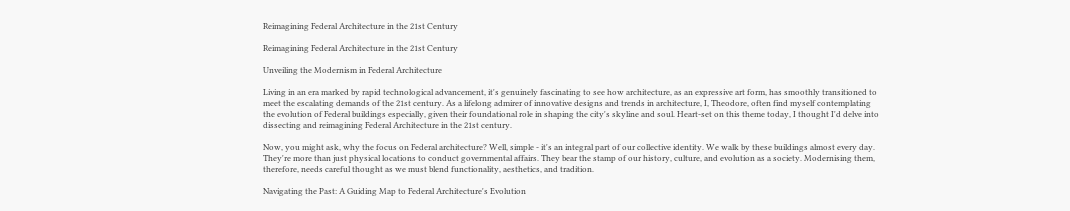Reimagining Federal Architecture in the 21st Century

Reimagining Federal Architecture in the 21st Century

Unveiling the Modernism in Federal Architecture

Living in an era marked by rapid technological advancement, it's genuinely fascinating to see how architecture, as an expressive art form, has smoothly transitioned to meet the escalating demands of the 21st century. As a lifelong admirer of innovative designs and trends in architecture, I, Theodore, often find myself contemplating the evolution of Federal buildings especially, given their foundational role in shaping the city's skyline and soul. Heart-set on this theme today, I thought I'd delve into dissecting and reimagining Federal Architecture in the 21st century.

Now, you might ask, why the focus on Federal architecture? Well, simple - it's an integral part of our collective identity. We walk by these buildings almost every day. They're more than just physical locations to conduct governmental affairs. They bear the stamp of our history, culture, and evolution as a society. Modernising them, therefore, needs careful thought as we must blend functionality, aesthetics, and tradition.

Navigating the Past: A Guiding Map to Federal Architecture's Evolution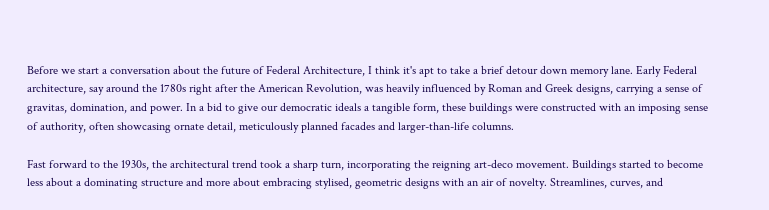Before we start a conversation about the future of Federal Architecture, I think it's apt to take a brief detour down memory lane. Early Federal architecture, say around the 1780s right after the American Revolution, was heavily influenced by Roman and Greek designs, carrying a sense of gravitas, domination, and power. In a bid to give our democratic ideals a tangible form, these buildings were constructed with an imposing sense of authority, often showcasing ornate detail, meticulously planned facades and larger-than-life columns.

Fast forward to the 1930s, the architectural trend took a sharp turn, incorporating the reigning art-deco movement. Buildings started to become less about a dominating structure and more about embracing stylised, geometric designs with an air of novelty. Streamlines, curves, and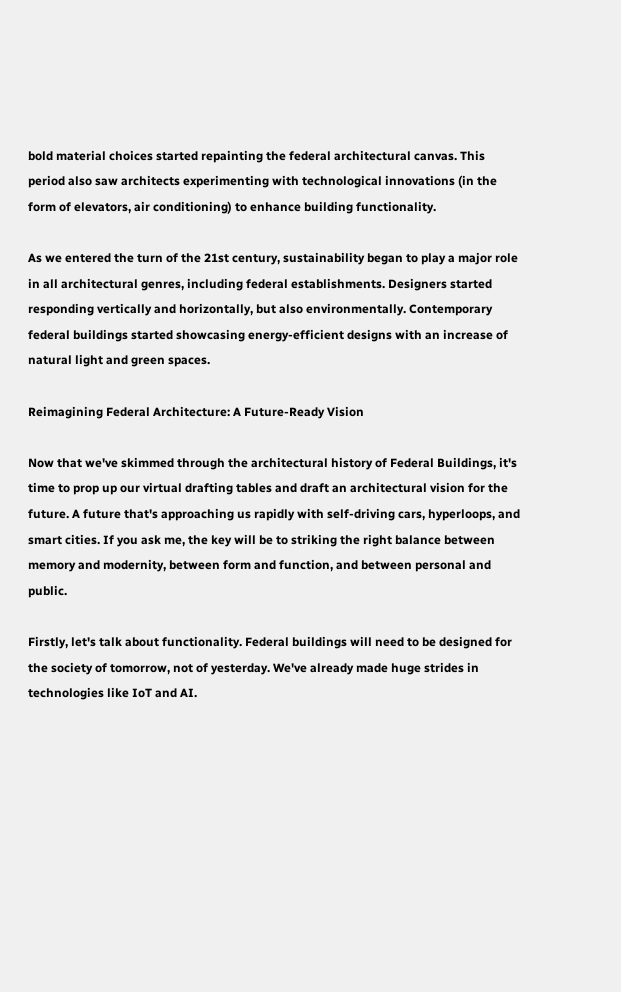bold material choices started repainting the federal architectural canvas. This period also saw architects experimenting with technological innovations (in the form of elevators, air conditioning) to enhance building functionality.

As we entered the turn of the 21st century, sustainability began to play a major role in all architectural genres, including federal establishments. Designers started responding vertically and horizontally, but also environmentally. Contemporary federal buildings started showcasing energy-efficient designs with an increase of natural light and green spaces.

Reimagining Federal Architecture: A Future-Ready Vision

Now that we've skimmed through the architectural history of Federal Buildings, it's time to prop up our virtual drafting tables and draft an architectural vision for the future. A future that's approaching us rapidly with self-driving cars, hyperloops, and smart cities. If you ask me, the key will be to striking the right balance between memory and modernity, between form and function, and between personal and public.

Firstly, let's talk about functionality. Federal buildings will need to be designed for the society of tomorrow, not of yesterday. We've already made huge strides in technologies like IoT and AI.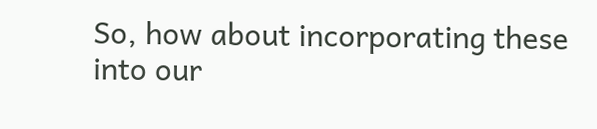So, how about incorporating these into our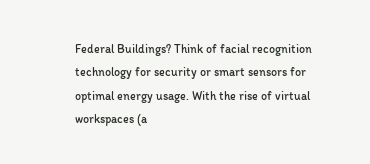Federal Buildings? Think of facial recognition technology for security or smart sensors for optimal energy usage. With the rise of virtual workspaces (a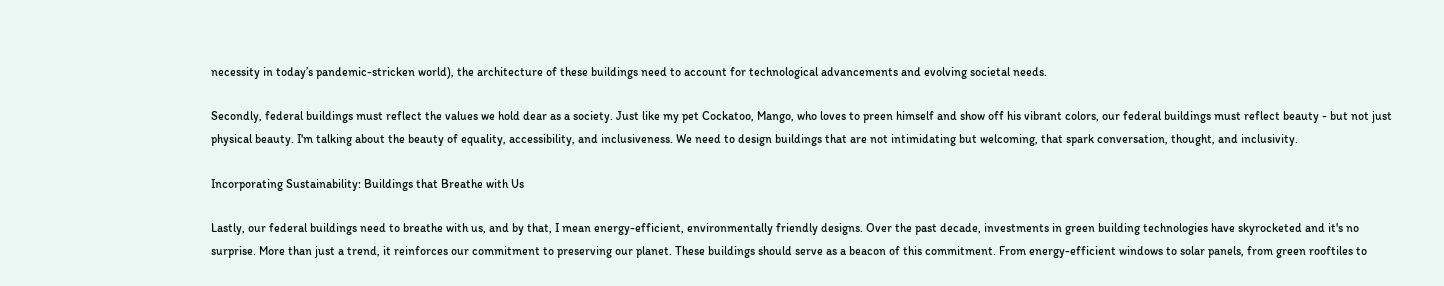necessity in today’s pandemic-stricken world), the architecture of these buildings need to account for technological advancements and evolving societal needs.

Secondly, federal buildings must reflect the values we hold dear as a society. Just like my pet Cockatoo, Mango, who loves to preen himself and show off his vibrant colors, our federal buildings must reflect beauty - but not just physical beauty. I'm talking about the beauty of equality, accessibility, and inclusiveness. We need to design buildings that are not intimidating but welcoming, that spark conversation, thought, and inclusivity.

Incorporating Sustainability: Buildings that Breathe with Us

Lastly, our federal buildings need to breathe with us, and by that, I mean energy-efficient, environmentally friendly designs. Over the past decade, investments in green building technologies have skyrocketed and it's no surprise. More than just a trend, it reinforces our commitment to preserving our planet. These buildings should serve as a beacon of this commitment. From energy-efficient windows to solar panels, from green rooftiles to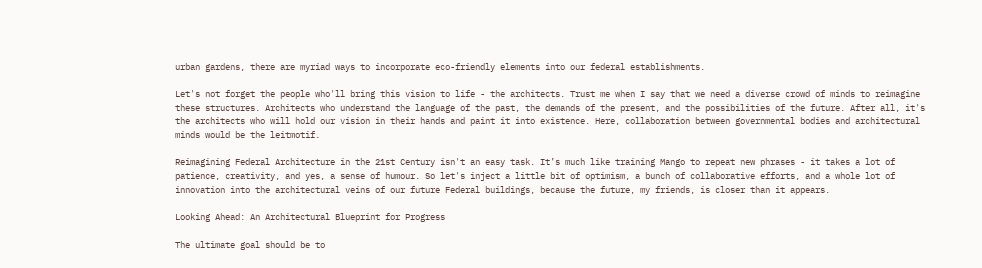urban gardens, there are myriad ways to incorporate eco-friendly elements into our federal establishments.

Let's not forget the people who'll bring this vision to life - the architects. Trust me when I say that we need a diverse crowd of minds to reimagine these structures. Architects who understand the language of the past, the demands of the present, and the possibilities of the future. After all, it's the architects who will hold our vision in their hands and paint it into existence. Here, collaboration between governmental bodies and architectural minds would be the leitmotif.

Reimagining Federal Architecture in the 21st Century isn't an easy task. It’s much like training Mango to repeat new phrases - it takes a lot of patience, creativity, and yes, a sense of humour. So let's inject a little bit of optimism, a bunch of collaborative efforts, and a whole lot of innovation into the architectural veins of our future Federal buildings, because the future, my friends, is closer than it appears.

Looking Ahead: An Architectural Blueprint for Progress

The ultimate goal should be to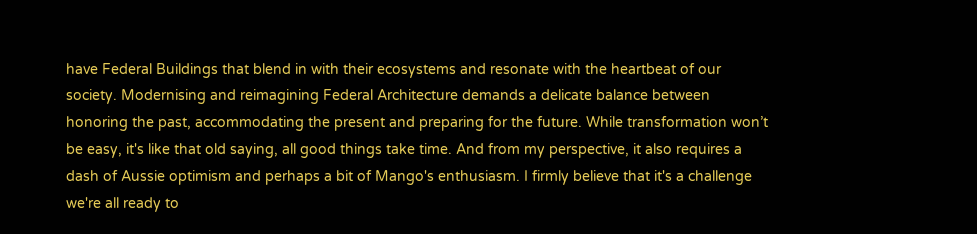have Federal Buildings that blend in with their ecosystems and resonate with the heartbeat of our society. Modernising and reimagining Federal Architecture demands a delicate balance between honoring the past, accommodating the present and preparing for the future. While transformation won’t be easy, it's like that old saying, all good things take time. And from my perspective, it also requires a dash of Aussie optimism and perhaps a bit of Mango's enthusiasm. I firmly believe that it's a challenge we're all ready to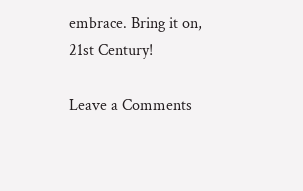embrace. Bring it on, 21st Century!

Leave a Comments